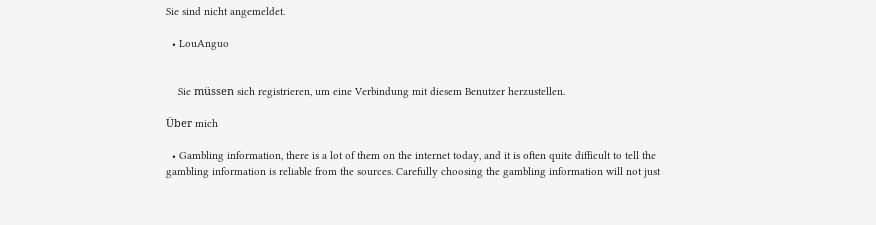Sie sind nicht angemeldet.

  • LouAnguo


    Sie müssen sich registrieren, um eine Verbindung mit diesem Benutzer herzustellen.

Über mich

  • Gambling information, there is a lot of them on the internet today, and it is often quite difficult to tell the gambling information is reliable from the sources. Carefully choosing the gambling information will not just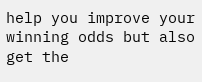help you improve your winning odds but also get the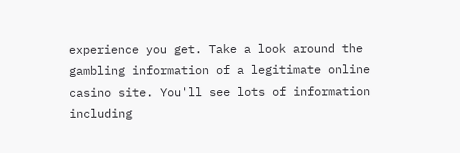experience you get. Take a look around the gambling information of a legitimate online casino site. You'll see lots of information including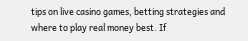tips on live casino games, betting strategies and where to play real money best. If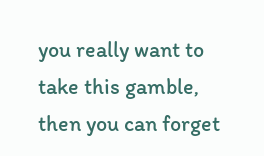you really want to take this gamble, then you can forget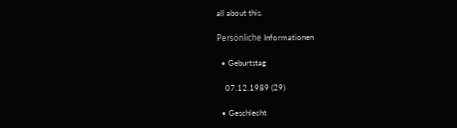all about this.

Persönliche Informationen

  • Geburtstag

    07.12.1989 (29)

  • Geschlecht